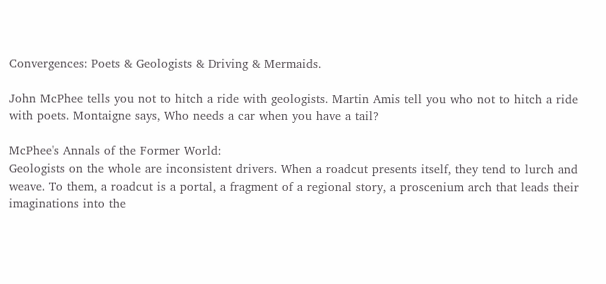Convergences: Poets & Geologists & Driving & Mermaids.

John McPhee tells you not to hitch a ride with geologists. Martin Amis tell you who not to hitch a ride with poets. Montaigne says, Who needs a car when you have a tail?

McPhee's Annals of the Former World:
Geologists on the whole are inconsistent drivers. When a roadcut presents itself, they tend to lurch and weave. To them, a roadcut is a portal, a fragment of a regional story, a proscenium arch that leads their imaginations into the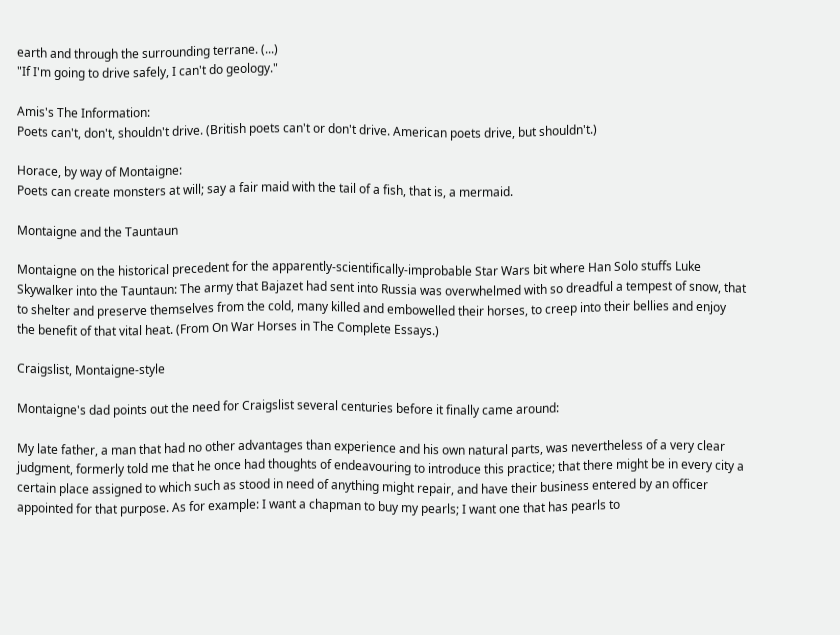earth and through the surrounding terrane. (...)
"If I'm going to drive safely, I can't do geology."

Amis's The Information:
Poets can't, don't, shouldn't drive. (British poets can't or don't drive. American poets drive, but shouldn't.)

Horace, by way of Montaigne:
Poets can create monsters at will; say a fair maid with the tail of a fish, that is, a mermaid.

Montaigne and the Tauntaun

Montaigne on the historical precedent for the apparently-scientifically-improbable Star Wars bit where Han Solo stuffs Luke Skywalker into the Tauntaun: The army that Bajazet had sent into Russia was overwhelmed with so dreadful a tempest of snow, that to shelter and preserve themselves from the cold, many killed and embowelled their horses, to creep into their bellies and enjoy the benefit of that vital heat. (From On War Horses in The Complete Essays.)

Craigslist, Montaigne-style

Montaigne's dad points out the need for Craigslist several centuries before it finally came around:

My late father, a man that had no other advantages than experience and his own natural parts, was nevertheless of a very clear judgment, formerly told me that he once had thoughts of endeavouring to introduce this practice; that there might be in every city a certain place assigned to which such as stood in need of anything might repair, and have their business entered by an officer appointed for that purpose. As for example: I want a chapman to buy my pearls; I want one that has pearls to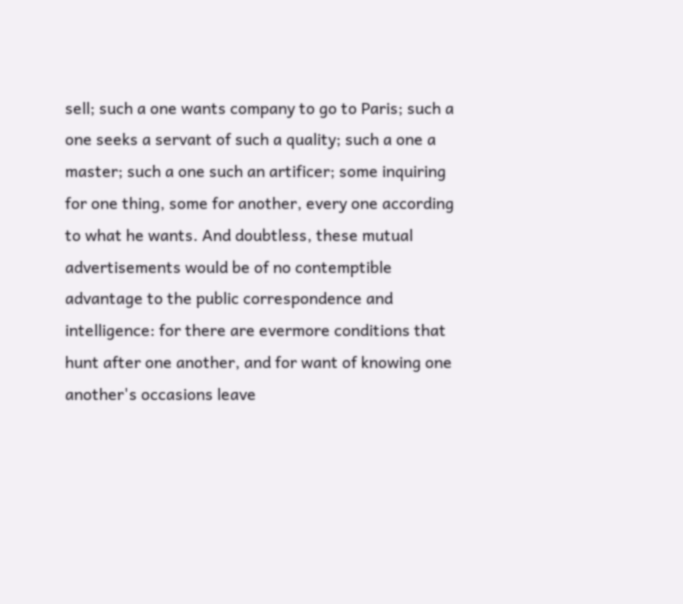sell; such a one wants company to go to Paris; such a one seeks a servant of such a quality; such a one a master; such a one such an artificer; some inquiring for one thing, some for another, every one according to what he wants. And doubtless, these mutual advertisements would be of no contemptible advantage to the public correspondence and intelligence: for there are evermore conditions that hunt after one another, and for want of knowing one another's occasions leave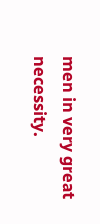men in very great necessity.